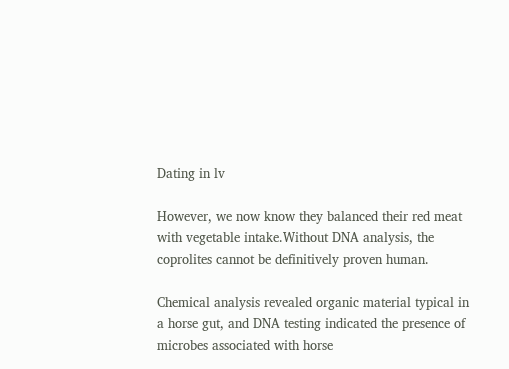Dating in lv

However, we now know they balanced their red meat with vegetable intake.Without DNA analysis, the coprolites cannot be definitively proven human.

Chemical analysis revealed organic material typical in a horse gut, and DNA testing indicated the presence of microbes associated with horse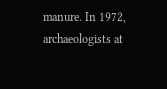manure. In 1972, archaeologists at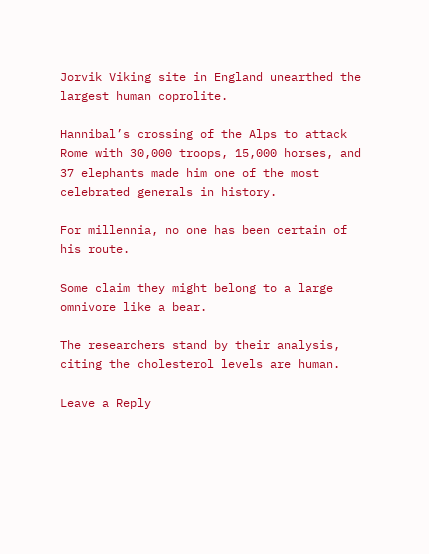Jorvik Viking site in England unearthed the largest human coprolite.

Hannibal’s crossing of the Alps to attack Rome with 30,000 troops, 15,000 horses, and 37 elephants made him one of the most celebrated generals in history.

For millennia, no one has been certain of his route.

Some claim they might belong to a large omnivore like a bear.

The researchers stand by their analysis, citing the cholesterol levels are human.

Leave a Reply